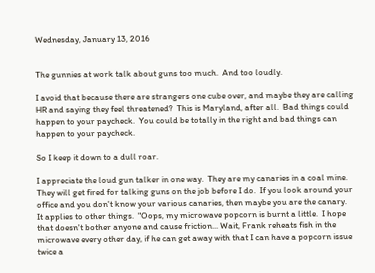Wednesday, January 13, 2016


The gunnies at work talk about guns too much.  And too loudly.

I avoid that because there are strangers one cube over, and maybe they are calling HR and saying they feel threatened?  This is Maryland, after all.  Bad things could happen to your paycheck.  You could be totally in the right and bad things can happen to your paycheck.

So I keep it down to a dull roar.

I appreciate the loud gun talker in one way.  They are my canaries in a coal mine.  They will get fired for talking guns on the job before I do.  If you look around your office and you don't know your various canaries, then maybe you are the canary.  It applies to other things.  "Oops, my microwave popcorn is burnt a little.  I hope that doesn't bother anyone and cause friction... Wait, Frank reheats fish in the microwave every other day, if he can get away with that I can have a popcorn issue twice a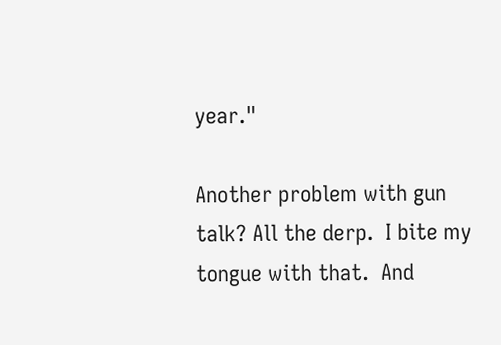year."

Another problem with gun talk? All the derp.  I bite my tongue with that.  And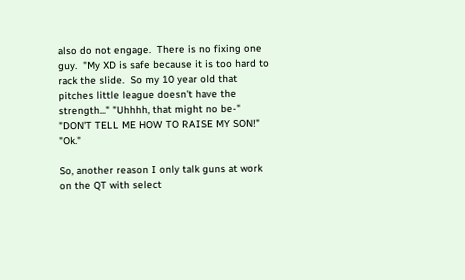also do not engage.  There is no fixing one guy.  "My XD is safe because it is too hard to rack the slide.  So my 10 year old that pitches little league doesn't have the strength..." "Uhhhh, that might no be-" "DON'T TELL ME HOW TO RAISE MY SON!" "Ok."

So, another reason I only talk guns at work on the QT with select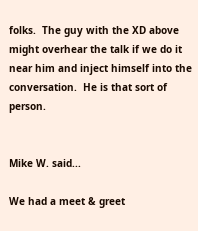folks.  The guy with the XD above might overhear the talk if we do it near him and inject himself into the conversation.  He is that sort of person.


Mike W. said...

We had a meet & greet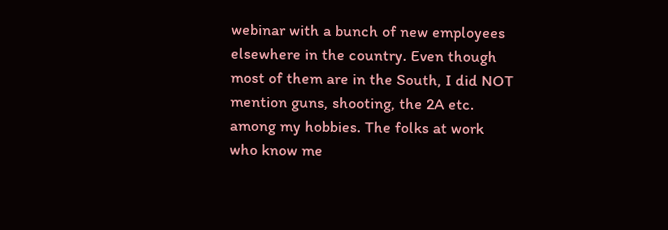webinar with a bunch of new employees elsewhere in the country. Even though most of them are in the South, I did NOT mention guns, shooting, the 2A etc. among my hobbies. The folks at work who know me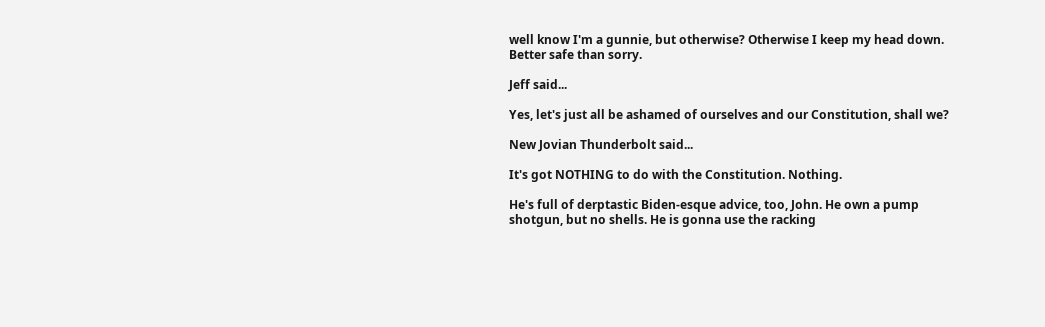well know I'm a gunnie, but otherwise? Otherwise I keep my head down. Better safe than sorry.

Jeff said...

Yes, let's just all be ashamed of ourselves and our Constitution, shall we?

New Jovian Thunderbolt said...

It's got NOTHING to do with the Constitution. Nothing.

He's full of derptastic Biden-esque advice, too, John. He own a pump shotgun, but no shells. He is gonna use the racking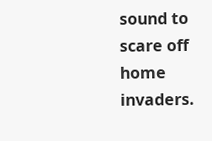sound to scare off home invaders.